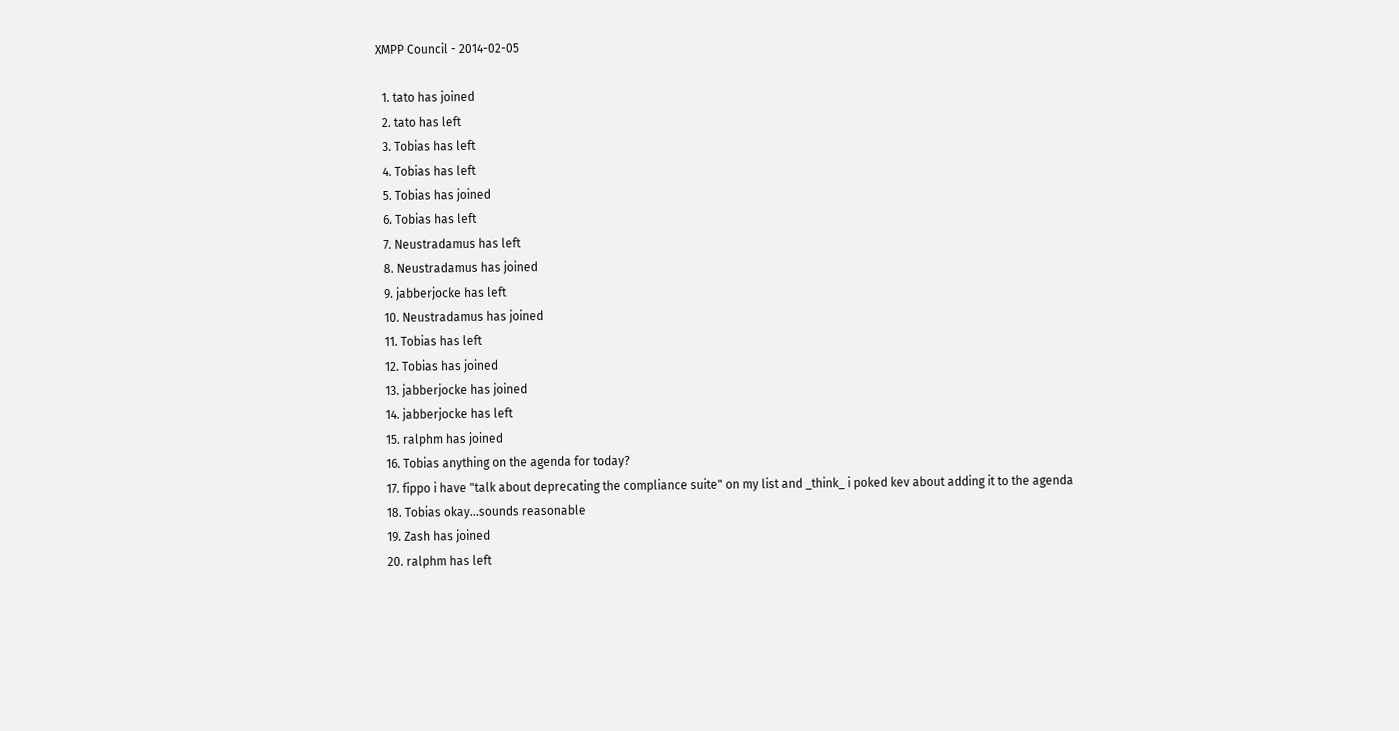XMPP Council - 2014-02-05

  1. tato has joined
  2. tato has left
  3. Tobias has left
  4. Tobias has left
  5. Tobias has joined
  6. Tobias has left
  7. Neustradamus has left
  8. Neustradamus has joined
  9. jabberjocke has left
  10. Neustradamus has joined
  11. Tobias has left
  12. Tobias has joined
  13. jabberjocke has joined
  14. jabberjocke has left
  15. ralphm has joined
  16. Tobias anything on the agenda for today?
  17. fippo i have "talk about deprecating the compliance suite" on my list and _think_ i poked kev about adding it to the agenda
  18. Tobias okay...sounds reasonable
  19. Zash has joined
  20. ralphm has left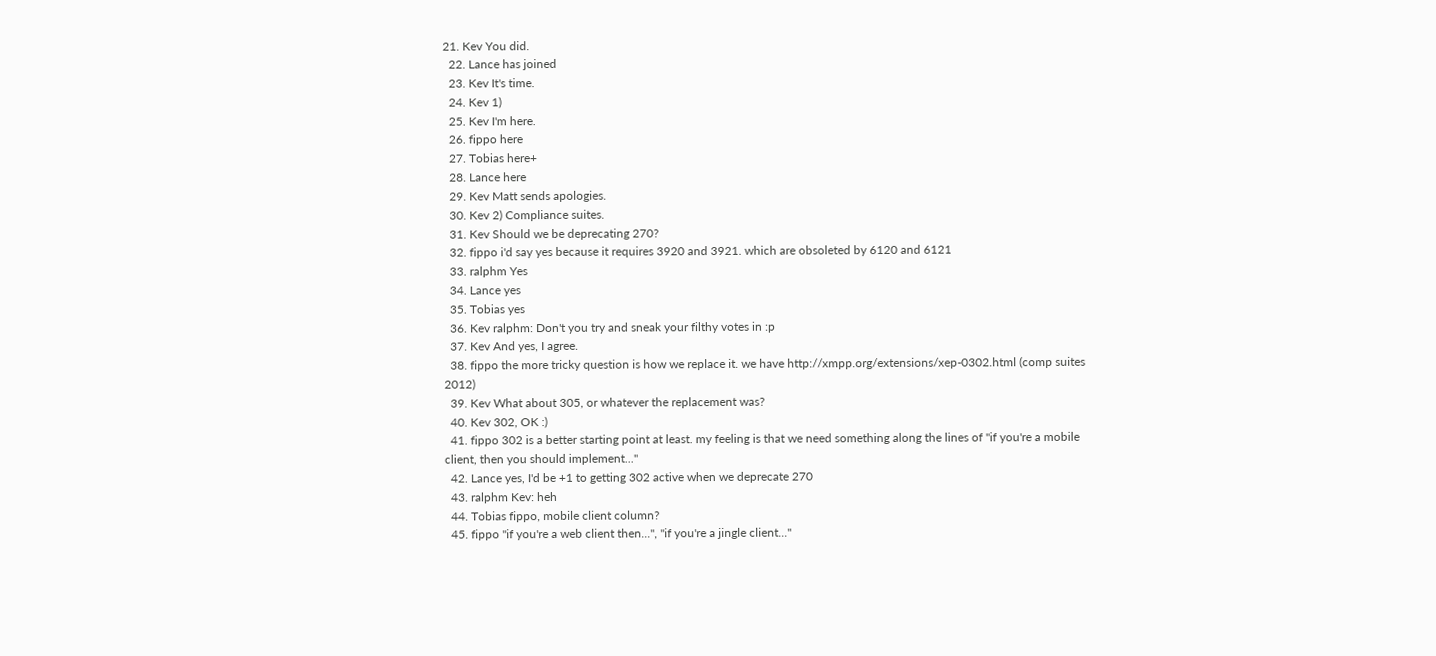21. Kev You did.
  22. Lance has joined
  23. Kev It's time.
  24. Kev 1)
  25. Kev I'm here.
  26. fippo here
  27. Tobias here+
  28. Lance here
  29. Kev Matt sends apologies.
  30. Kev 2) Compliance suites.
  31. Kev Should we be deprecating 270?
  32. fippo i'd say yes because it requires 3920 and 3921. which are obsoleted by 6120 and 6121
  33. ralphm Yes
  34. Lance yes
  35. Tobias yes
  36. Kev ralphm: Don't you try and sneak your filthy votes in :p
  37. Kev And yes, I agree.
  38. fippo the more tricky question is how we replace it. we have http://xmpp.org/extensions/xep-0302.html (comp suites 2012)
  39. Kev What about 305, or whatever the replacement was?
  40. Kev 302, OK :)
  41. fippo 302 is a better starting point at least. my feeling is that we need something along the lines of "if you're a mobile client, then you should implement..."
  42. Lance yes, I'd be +1 to getting 302 active when we deprecate 270
  43. ralphm Kev: heh
  44. Tobias fippo, mobile client column?
  45. fippo "if you're a web client then...", "if you're a jingle client..."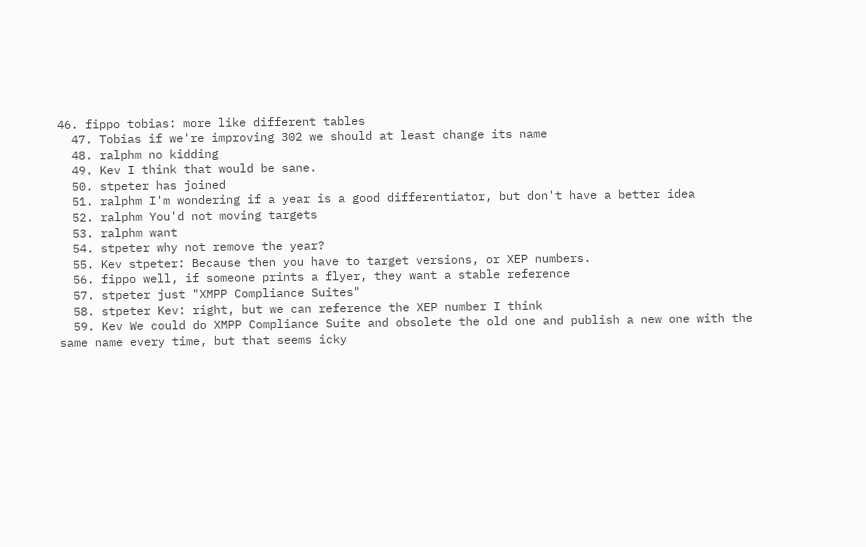46. fippo tobias: more like different tables
  47. Tobias if we're improving 302 we should at least change its name
  48. ralphm no kidding
  49. Kev I think that would be sane.
  50. stpeter has joined
  51. ralphm I'm wondering if a year is a good differentiator, but don't have a better idea
  52. ralphm You'd not moving targets
  53. ralphm want
  54. stpeter why not remove the year?
  55. Kev stpeter: Because then you have to target versions, or XEP numbers.
  56. fippo well, if someone prints a flyer, they want a stable reference
  57. stpeter just "XMPP Compliance Suites"
  58. stpeter Kev: right, but we can reference the XEP number I think
  59. Kev We could do XMPP Compliance Suite and obsolete the old one and publish a new one with the same name every time, but that seems icky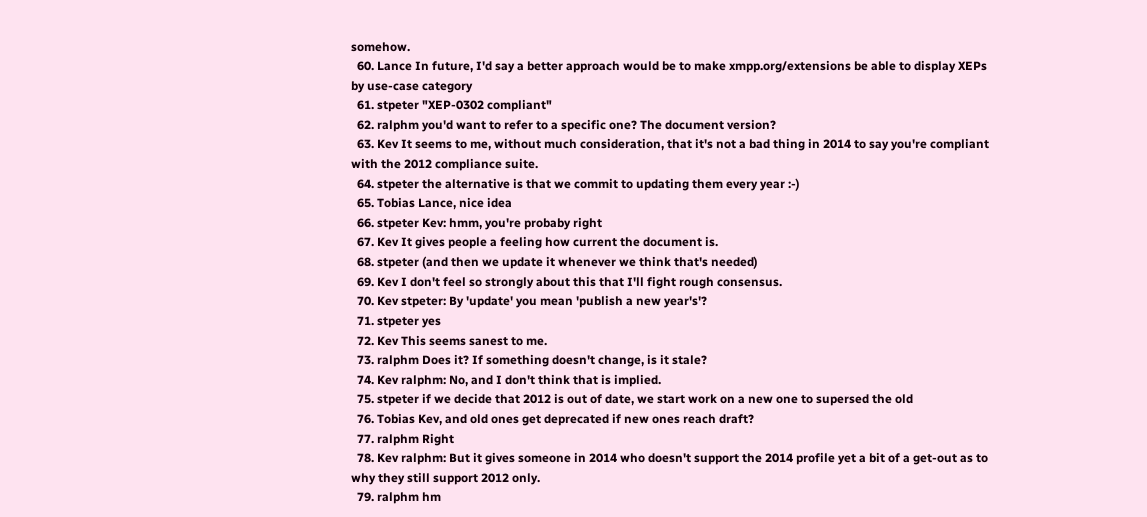somehow.
  60. Lance In future, I'd say a better approach would be to make xmpp.org/extensions be able to display XEPs by use-case category
  61. stpeter "XEP-0302 compliant"
  62. ralphm you'd want to refer to a specific one? The document version?
  63. Kev It seems to me, without much consideration, that it's not a bad thing in 2014 to say you're compliant with the 2012 compliance suite.
  64. stpeter the alternative is that we commit to updating them every year :-)
  65. Tobias Lance, nice idea
  66. stpeter Kev: hmm, you're probaby right
  67. Kev It gives people a feeling how current the document is.
  68. stpeter (and then we update it whenever we think that's needed)
  69. Kev I don't feel so strongly about this that I'll fight rough consensus.
  70. Kev stpeter: By 'update' you mean 'publish a new year's'?
  71. stpeter yes
  72. Kev This seems sanest to me.
  73. ralphm Does it? If something doesn't change, is it stale?
  74. Kev ralphm: No, and I don't think that is implied.
  75. stpeter if we decide that 2012 is out of date, we start work on a new one to supersed the old
  76. Tobias Kev, and old ones get deprecated if new ones reach draft?
  77. ralphm Right
  78. Kev ralphm: But it gives someone in 2014 who doesn't support the 2014 profile yet a bit of a get-out as to why they still support 2012 only.
  79. ralphm hm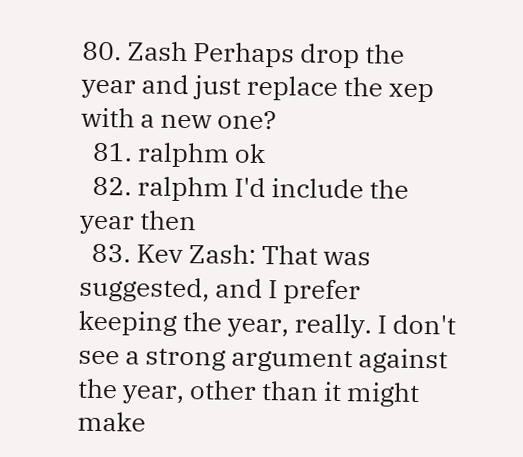80. Zash Perhaps drop the year and just replace the xep with a new one?
  81. ralphm ok
  82. ralphm I'd include the year then
  83. Kev Zash: That was suggested, and I prefer keeping the year, really. I don't see a strong argument against the year, other than it might make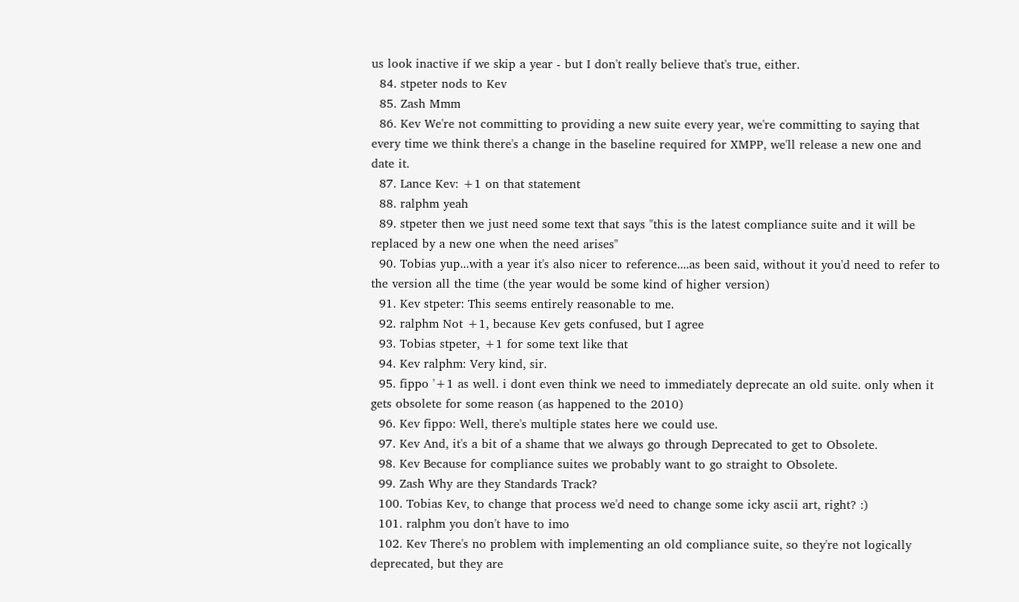us look inactive if we skip a year - but I don't really believe that's true, either.
  84. stpeter nods to Kev
  85. Zash Mmm
  86. Kev We're not committing to providing a new suite every year, we're committing to saying that every time we think there's a change in the baseline required for XMPP, we'll release a new one and date it.
  87. Lance Kev: +1 on that statement
  88. ralphm yeah
  89. stpeter then we just need some text that says "this is the latest compliance suite and it will be replaced by a new one when the need arises"
  90. Tobias yup...with a year it's also nicer to reference....as been said, without it you'd need to refer to the version all the time (the year would be some kind of higher version)
  91. Kev stpeter: This seems entirely reasonable to me.
  92. ralphm Not +1, because Kev gets confused, but I agree
  93. Tobias stpeter, +1 for some text like that
  94. Kev ralphm: Very kind, sir.
  95. fippo '+1 as well. i dont even think we need to immediately deprecate an old suite. only when it gets obsolete for some reason (as happened to the 2010)
  96. Kev fippo: Well, there's multiple states here we could use.
  97. Kev And, it's a bit of a shame that we always go through Deprecated to get to Obsolete.
  98. Kev Because for compliance suites we probably want to go straight to Obsolete.
  99. Zash Why are they Standards Track?
  100. Tobias Kev, to change that process we'd need to change some icky ascii art, right? :)
  101. ralphm you don't have to imo
  102. Kev There's no problem with implementing an old compliance suite, so they're not logically deprecated, but they are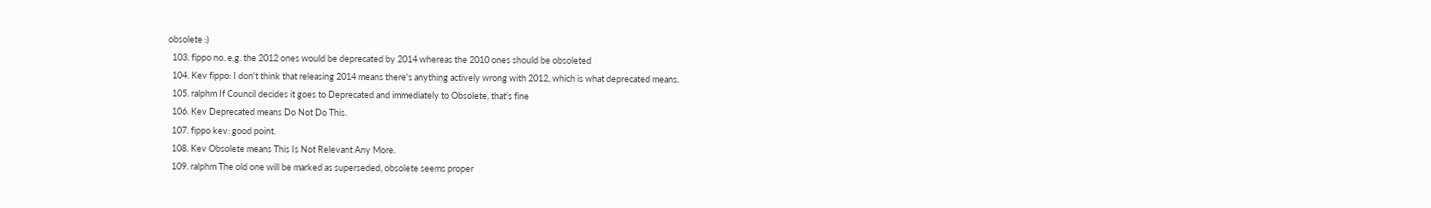obsolete :)
  103. fippo no. e.g. the 2012 ones would be deprecated by 2014 whereas the 2010 ones should be obsoleted
  104. Kev fippo: I don't think that releasing 2014 means there's anything actively wrong with 2012, which is what deprecated means.
  105. ralphm If Council decides it goes to Deprecated and immediately to Obsolete, that's fine
  106. Kev Deprecated means Do Not Do This.
  107. fippo kev: good point.
  108. Kev Obsolete means This Is Not Relevant Any More.
  109. ralphm The old one will be marked as superseded, obsolete seems proper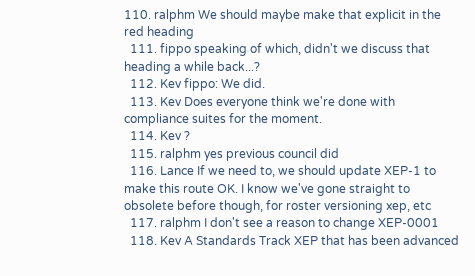110. ralphm We should maybe make that explicit in the red heading
  111. fippo speaking of which, didn't we discuss that heading a while back...?
  112. Kev fippo: We did.
  113. Kev Does everyone think we're done with compliance suites for the moment.
  114. Kev ?
  115. ralphm yes previous council did
  116. Lance If we need to, we should update XEP-1 to make this route OK. I know we've gone straight to obsolete before though, for roster versioning xep, etc
  117. ralphm I don't see a reason to change XEP-0001
  118. Kev A Standards Track XEP that has been advanced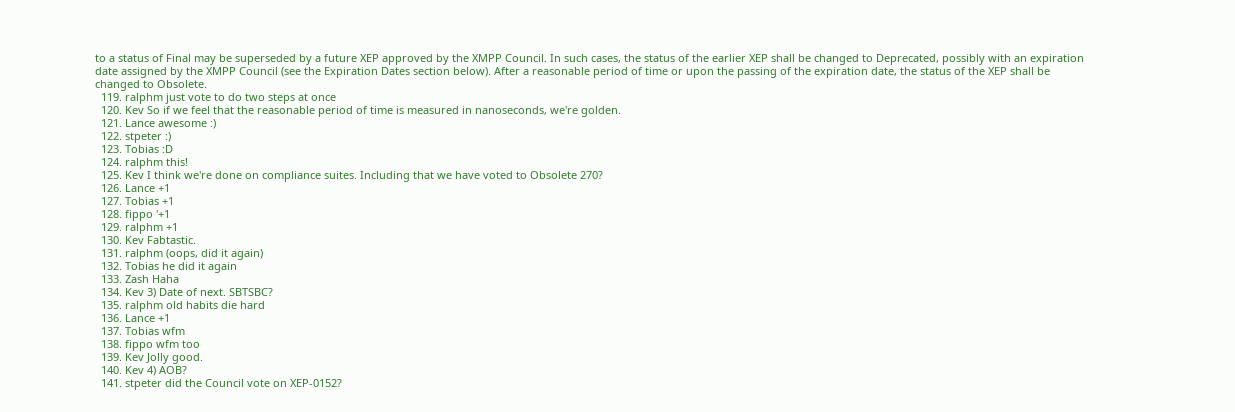to a status of Final may be superseded by a future XEP approved by the XMPP Council. In such cases, the status of the earlier XEP shall be changed to Deprecated, possibly with an expiration date assigned by the XMPP Council (see the Expiration Dates section below). After a reasonable period of time or upon the passing of the expiration date, the status of the XEP shall be changed to Obsolete.
  119. ralphm just vote to do two steps at once
  120. Kev So if we feel that the reasonable period of time is measured in nanoseconds, we're golden.
  121. Lance awesome :)
  122. stpeter :)
  123. Tobias :D
  124. ralphm this!
  125. Kev I think we're done on compliance suites. Including that we have voted to Obsolete 270?
  126. Lance +1
  127. Tobias +1
  128. fippo '+1
  129. ralphm +1
  130. Kev Fabtastic.
  131. ralphm (oops, did it again)
  132. Tobias he did it again
  133. Zash Haha
  134. Kev 3) Date of next. SBTSBC?
  135. ralphm old habits die hard
  136. Lance +1
  137. Tobias wfm
  138. fippo wfm too
  139. Kev Jolly good.
  140. Kev 4) AOB?
  141. stpeter did the Council vote on XEP-0152?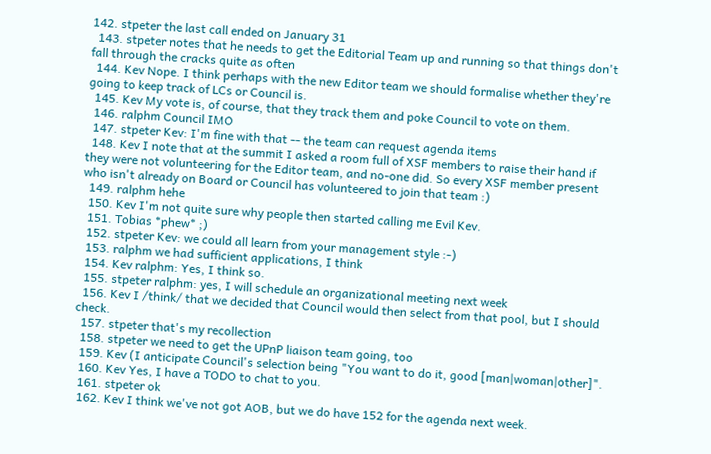142. stpeter the last call ended on January 31
  143. stpeter notes that he needs to get the Editorial Team up and running so that things don't fall through the cracks quite as often
  144. Kev Nope. I think perhaps with the new Editor team we should formalise whether they're going to keep track of LCs or Council is.
  145. Kev My vote is, of course, that they track them and poke Council to vote on them.
  146. ralphm Council IMO
  147. stpeter Kev: I'm fine with that -- the team can request agenda items
  148. Kev I note that at the summit I asked a room full of XSF members to raise their hand if they were not volunteering for the Editor team, and no-one did. So every XSF member present who isn't already on Board or Council has volunteered to join that team :)
  149. ralphm hehe
  150. Kev I'm not quite sure why people then started calling me Evil Kev.
  151. Tobias *phew* ;)
  152. stpeter Kev: we could all learn from your management style :-)
  153. ralphm we had sufficient applications, I think
  154. Kev ralphm: Yes, I think so.
  155. stpeter ralphm: yes, I will schedule an organizational meeting next week
  156. Kev I /think/ that we decided that Council would then select from that pool, but I should check.
  157. stpeter that's my recollection
  158. stpeter we need to get the UPnP liaison team going, too
  159. Kev (I anticipate Council's selection being "You want to do it, good [man|woman|other]".
  160. Kev Yes, I have a TODO to chat to you.
  161. stpeter ok
  162. Kev I think we've not got AOB, but we do have 152 for the agenda next week.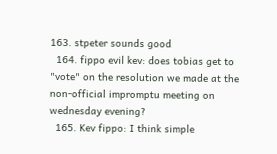163. stpeter sounds good
  164. fippo evil kev: does tobias get to "vote" on the resolution we made at the non-official impromptu meeting on wednesday evening?
  165. Kev fippo: I think simple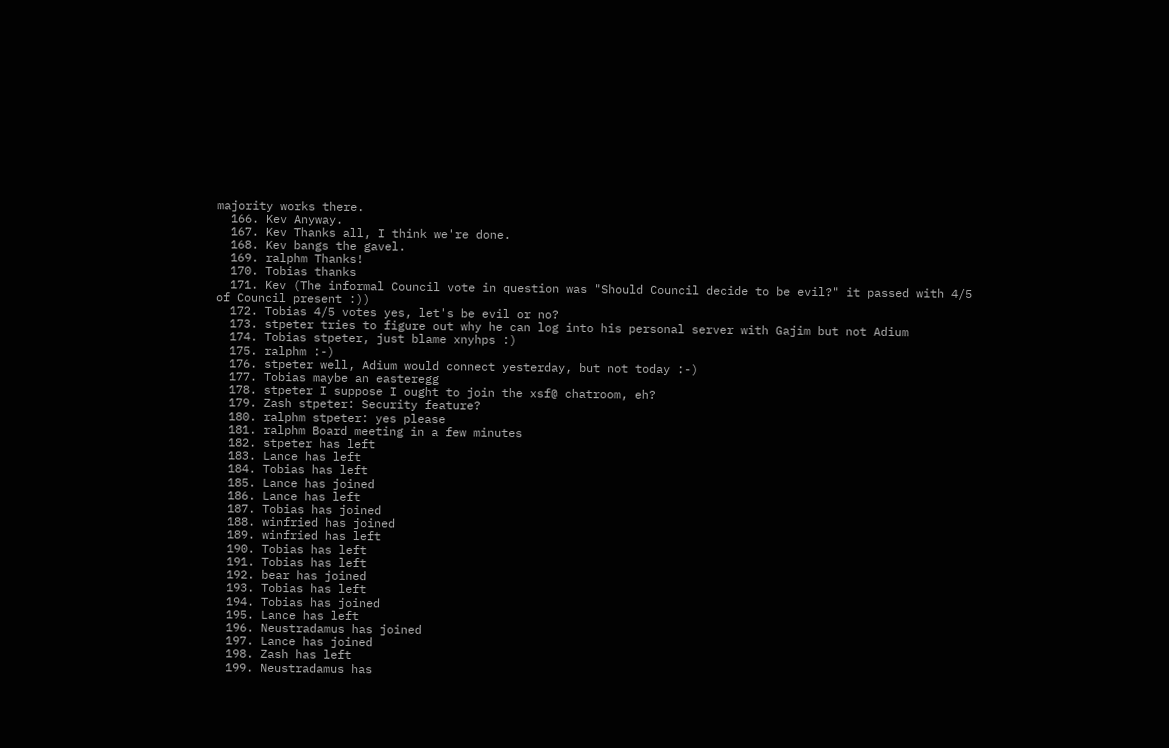majority works there.
  166. Kev Anyway.
  167. Kev Thanks all, I think we're done.
  168. Kev bangs the gavel.
  169. ralphm Thanks!
  170. Tobias thanks
  171. Kev (The informal Council vote in question was "Should Council decide to be evil?" it passed with 4/5 of Council present :))
  172. Tobias 4/5 votes yes, let's be evil or no?
  173. stpeter tries to figure out why he can log into his personal server with Gajim but not Adium
  174. Tobias stpeter, just blame xnyhps :)
  175. ralphm :-)
  176. stpeter well, Adium would connect yesterday, but not today :-)
  177. Tobias maybe an easteregg
  178. stpeter I suppose I ought to join the xsf@ chatroom, eh?
  179. Zash stpeter: Security feature?
  180. ralphm stpeter: yes please
  181. ralphm Board meeting in a few minutes
  182. stpeter has left
  183. Lance has left
  184. Tobias has left
  185. Lance has joined
  186. Lance has left
  187. Tobias has joined
  188. winfried has joined
  189. winfried has left
  190. Tobias has left
  191. Tobias has left
  192. bear has joined
  193. Tobias has left
  194. Tobias has joined
  195. Lance has left
  196. Neustradamus has joined
  197. Lance has joined
  198. Zash has left
  199. Neustradamus has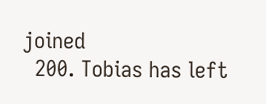joined
  200. Tobias has left